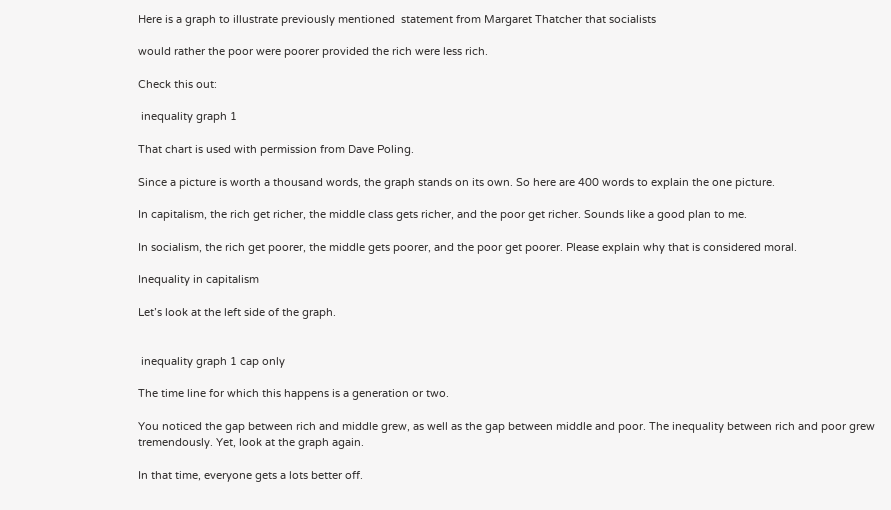Here is a graph to illustrate previously mentioned  statement from Margaret Thatcher that socialists

would rather the poor were poorer provided the rich were less rich.

Check this out:

 inequality graph 1

That chart is used with permission from Dave Poling.

Since a picture is worth a thousand words, the graph stands on its own. So here are 400 words to explain the one picture.

In capitalism, the rich get richer, the middle class gets richer, and the poor get richer. Sounds like a good plan to me.

In socialism, the rich get poorer, the middle gets poorer, and the poor get poorer. Please explain why that is considered moral.

Inequality in capitalism

Let’s look at the left side of the graph.


 inequality graph 1 cap only

The time line for which this happens is a generation or two.

You noticed the gap between rich and middle grew, as well as the gap between middle and poor. The inequality between rich and poor grew tremendously. Yet, look at the graph again.

In that time, everyone gets a lots better off.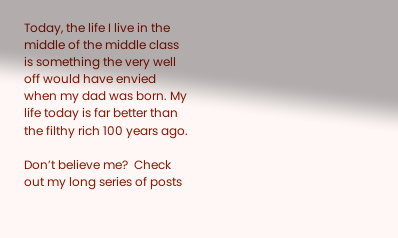Today, the life I live in the middle of the middle class is something the very well off would have envied when my dad was born. My life today is far better than the filthy rich 100 years ago.

Don’t believe me?  Check out my long series of posts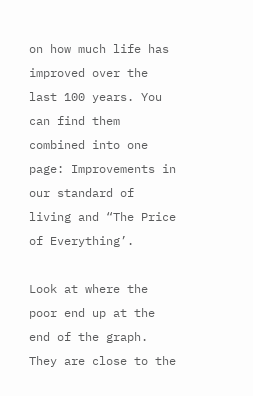on how much life has improved over the last 100 years. You can find them combined into one page: Improvements in our standard of living and “The Price of Everything’.

Look at where the poor end up at the end of the graph. They are close to the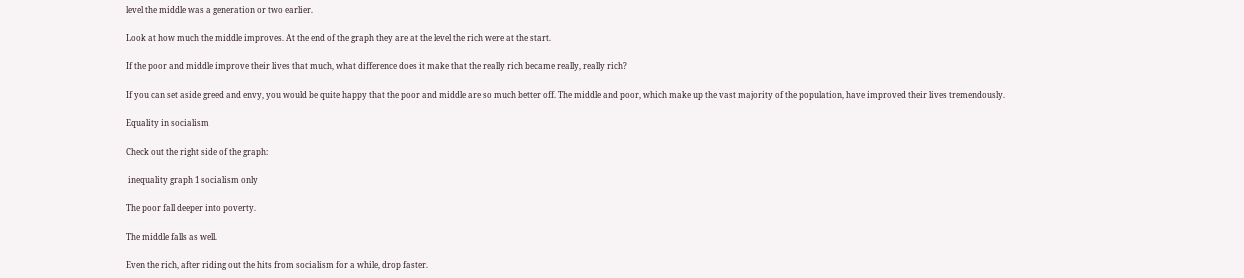level the middle was a generation or two earlier.

Look at how much the middle improves. At the end of the graph they are at the level the rich were at the start.

If the poor and middle improve their lives that much, what difference does it make that the really rich became really, really rich?

If you can set aside greed and envy, you would be quite happy that the poor and middle are so much better off. The middle and poor, which make up the vast majority of the population, have improved their lives tremendously.

Equality in socialism

Check out the right side of the graph:

 inequality graph 1 socialism only

The poor fall deeper into poverty.

The middle falls as well.

Even the rich, after riding out the hits from socialism for a while, drop faster.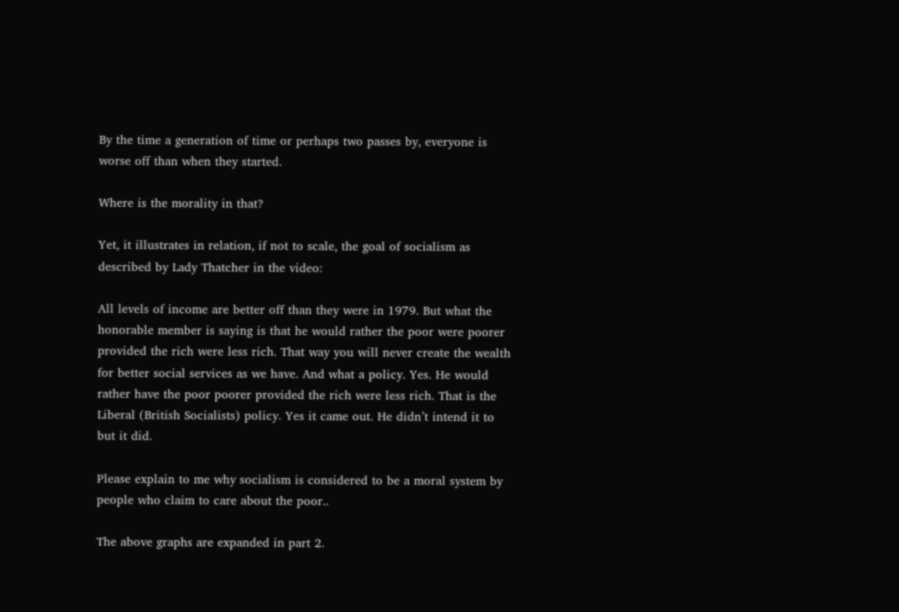By the time a generation of time or perhaps two passes by, everyone is worse off than when they started.

Where is the morality in that?

Yet, it illustrates in relation, if not to scale, the goal of socialism as described by Lady Thatcher in the video:

All levels of income are better off than they were in 1979. But what the honorable member is saying is that he would rather the poor were poorer provided the rich were less rich. That way you will never create the wealth for better social services as we have. And what a policy. Yes. He would rather have the poor poorer provided the rich were less rich. That is the Liberal (British Socialists) policy. Yes it came out. He didn’t intend it to but it did.

Please explain to me why socialism is considered to be a moral system by people who claim to care about the poor..

The above graphs are expanded in part 2.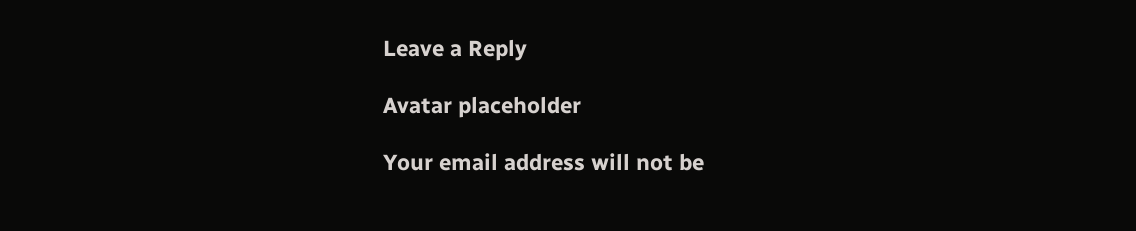Leave a Reply

Avatar placeholder

Your email address will not be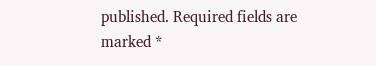published. Required fields are marked *